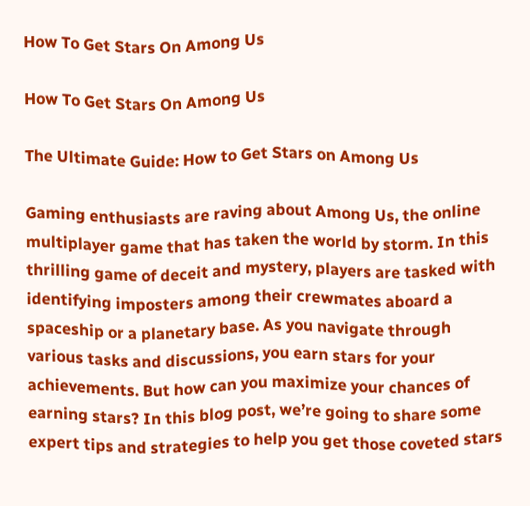How To Get Stars On Among Us

How To Get Stars On Among Us

The Ultimate Guide: How to Get Stars on Among Us

Gaming enthusiasts are raving about Among Us, the online multiplayer game that has taken the world by storm. In this thrilling game of deceit and mystery, players are tasked with identifying imposters among their crewmates aboard a spaceship or a planetary base. As you navigate through various tasks and discussions, you earn stars for your achievements. But how can you maximize your chances of earning stars? In this blog post, we’re going to share some expert tips and strategies to help you get those coveted stars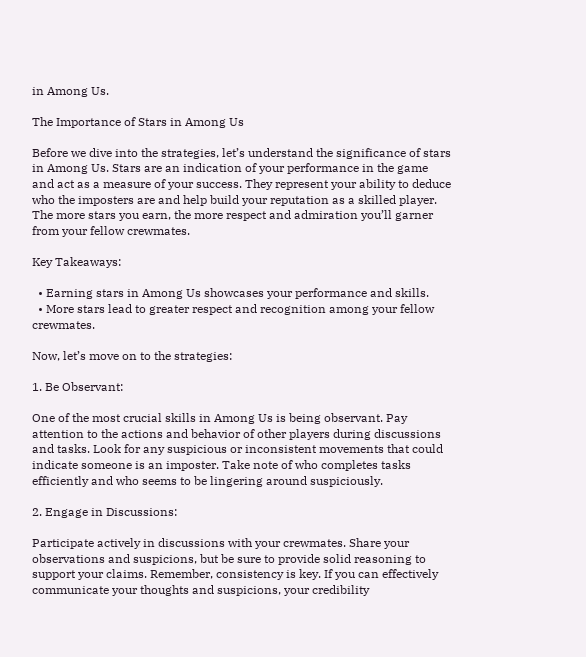in Among Us.

The Importance of Stars in Among Us

Before we dive into the strategies, let’s understand the significance of stars in Among Us. Stars are an indication of your performance in the game and act as a measure of your success. They represent your ability to deduce who the imposters are and help build your reputation as a skilled player. The more stars you earn, the more respect and admiration you’ll garner from your fellow crewmates.

Key Takeaways:

  • Earning stars in Among Us showcases your performance and skills.
  • More stars lead to greater respect and recognition among your fellow crewmates.

Now, let’s move on to the strategies:

1. Be Observant:

One of the most crucial skills in Among Us is being observant. Pay attention to the actions and behavior of other players during discussions and tasks. Look for any suspicious or inconsistent movements that could indicate someone is an imposter. Take note of who completes tasks efficiently and who seems to be lingering around suspiciously.

2. Engage in Discussions:

Participate actively in discussions with your crewmates. Share your observations and suspicions, but be sure to provide solid reasoning to support your claims. Remember, consistency is key. If you can effectively communicate your thoughts and suspicions, your credibility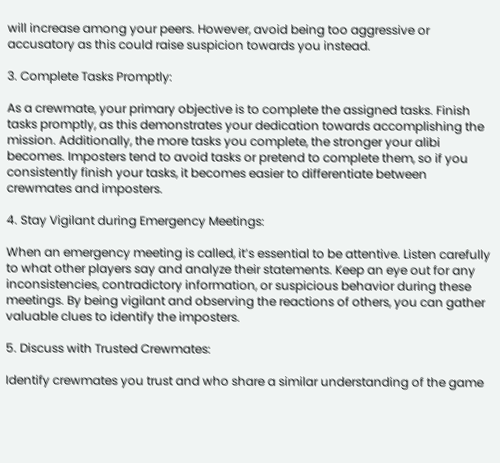will increase among your peers. However, avoid being too aggressive or accusatory as this could raise suspicion towards you instead.

3. Complete Tasks Promptly:

As a crewmate, your primary objective is to complete the assigned tasks. Finish tasks promptly, as this demonstrates your dedication towards accomplishing the mission. Additionally, the more tasks you complete, the stronger your alibi becomes. Imposters tend to avoid tasks or pretend to complete them, so if you consistently finish your tasks, it becomes easier to differentiate between crewmates and imposters.

4. Stay Vigilant during Emergency Meetings:

When an emergency meeting is called, it’s essential to be attentive. Listen carefully to what other players say and analyze their statements. Keep an eye out for any inconsistencies, contradictory information, or suspicious behavior during these meetings. By being vigilant and observing the reactions of others, you can gather valuable clues to identify the imposters.

5. Discuss with Trusted Crewmates:

Identify crewmates you trust and who share a similar understanding of the game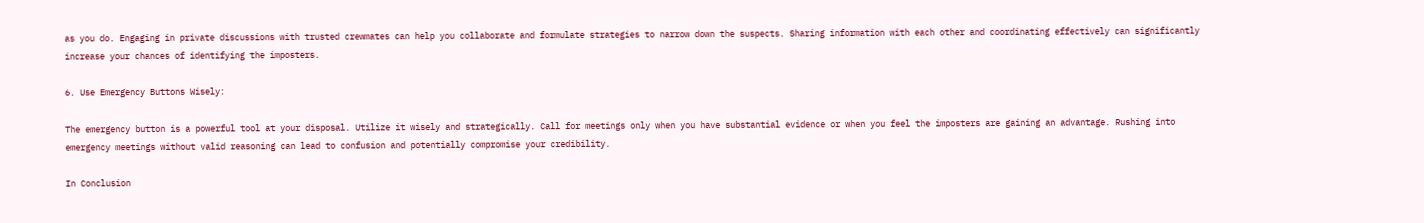as you do. Engaging in private discussions with trusted crewmates can help you collaborate and formulate strategies to narrow down the suspects. Sharing information with each other and coordinating effectively can significantly increase your chances of identifying the imposters.

6. Use Emergency Buttons Wisely:

The emergency button is a powerful tool at your disposal. Utilize it wisely and strategically. Call for meetings only when you have substantial evidence or when you feel the imposters are gaining an advantage. Rushing into emergency meetings without valid reasoning can lead to confusion and potentially compromise your credibility.

In Conclusion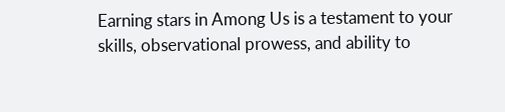Earning stars in Among Us is a testament to your skills, observational prowess, and ability to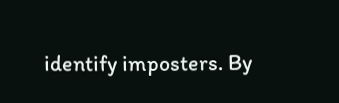identify imposters. By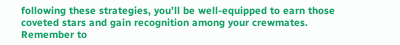following these strategies, you’ll be well-equipped to earn those coveted stars and gain recognition among your crewmates. Remember to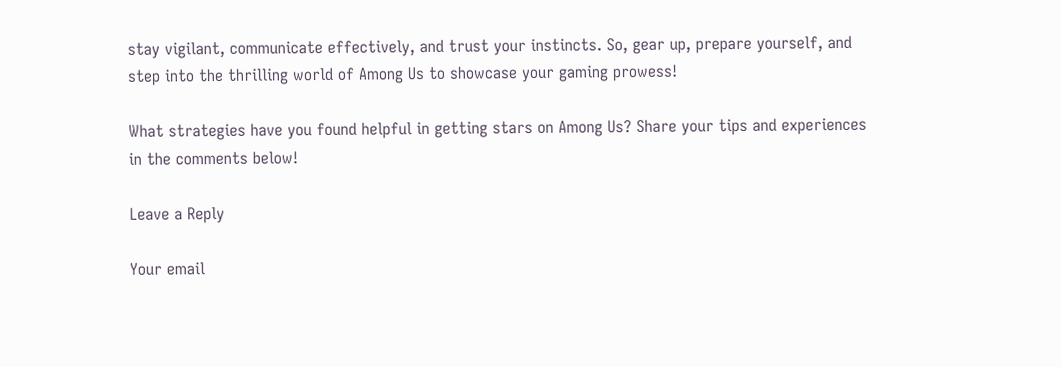stay vigilant, communicate effectively, and trust your instincts. So, gear up, prepare yourself, and step into the thrilling world of Among Us to showcase your gaming prowess!

What strategies have you found helpful in getting stars on Among Us? Share your tips and experiences in the comments below!

Leave a Reply

Your email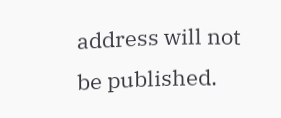address will not be published.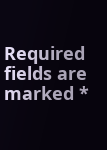Required fields are marked *